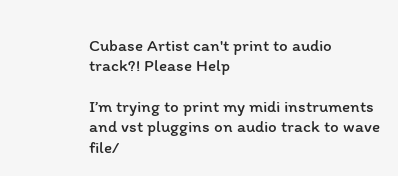Cubase Artist can't print to audio track?! Please Help

I’m trying to print my midi instruments and vst pluggins on audio track to wave file/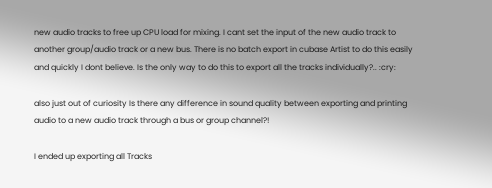new audio tracks to free up CPU load for mixing. I cant set the input of the new audio track to another group/audio track or a new bus. There is no batch export in cubase Artist to do this easily and quickly I dont believe. Is the only way to do this to export all the tracks individually?.. :cry:

also just out of curiosity Is there any difference in sound quality between exporting and printing audio to a new audio track through a bus or group channel?!

I ended up exporting all Tracks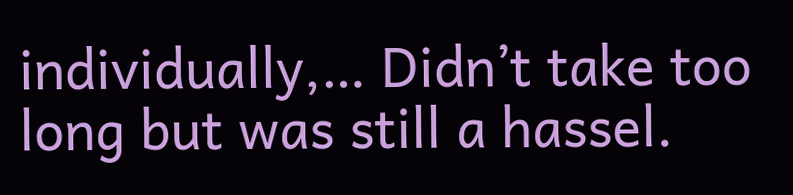individually,… Didn’t take too long but was still a hassel.